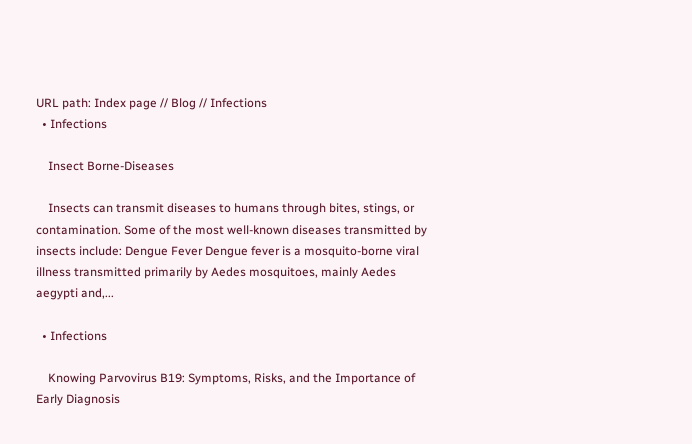URL path: Index page // Blog // Infections
  • Infections

    Insect Borne-Diseases

    Insects can transmit diseases to humans through bites, stings, or contamination. Some of the most well-known diseases transmitted by insects include: Dengue Fever Dengue fever is a mosquito-borne viral illness transmitted primarily by Aedes mosquitoes, mainly Aedes aegypti and,...

  • Infections

    Knowing Parvovirus B19: Symptoms, Risks, and the Importance of Early Diagnosis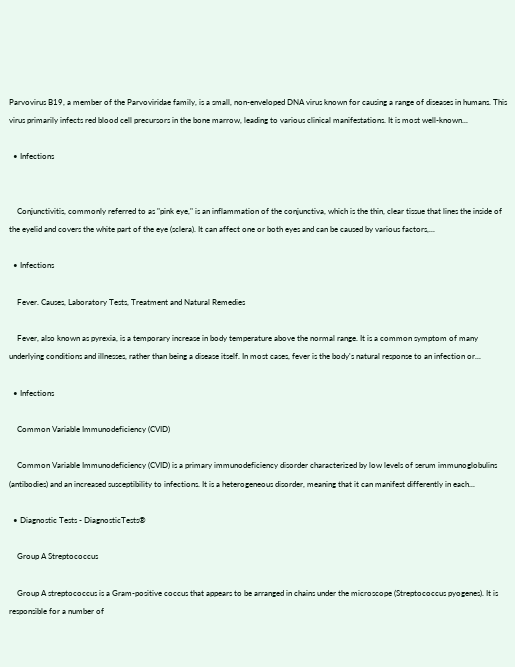Parvovirus B19, a member of the Parvoviridae family, is a small, non-enveloped DNA virus known for causing a range of diseases in humans. This virus primarily infects red blood cell precursors in the bone marrow, leading to various clinical manifestations. It is most well-known...

  • Infections


    Conjunctivitis, commonly referred to as "pink eye," is an inflammation of the conjunctiva, which is the thin, clear tissue that lines the inside of the eyelid and covers the white part of the eye (sclera). It can affect one or both eyes and can be caused by various factors,...

  • Infections

    Fever. Causes, Laboratory Tests, Treatment and Natural Remedies

    Fever, also known as pyrexia, is a temporary increase in body temperature above the normal range. It is a common symptom of many underlying conditions and illnesses, rather than being a disease itself. In most cases, fever is the body's natural response to an infection or...

  • Infections

    Common Variable Immunodeficiency (CVID)

    Common Variable Immunodeficiency (CVID) is a primary immunodeficiency disorder characterized by low levels of serum immunoglobulins (antibodies) and an increased susceptibility to infections. It is a heterogeneous disorder, meaning that it can manifest differently in each...

  • Diagnostic Tests - DiagnosticTests®

    Group A Streptococcus

    Group A streptococcus is a Gram-positive coccus that appears to be arranged in chains under the microscope (Streptococcus pyogenes). It is responsible for a number of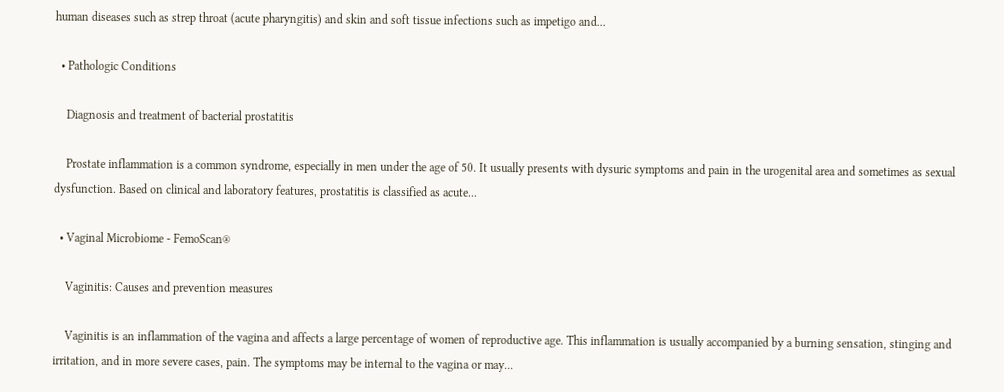human diseases such as strep throat (acute pharyngitis) and skin and soft tissue infections such as impetigo and...

  • Pathologic Conditions

    Diagnosis and treatment of bacterial prostatitis

    Prostate inflammation is a common syndrome, especially in men under the age of 50. It usually presents with dysuric symptoms and pain in the urogenital area and sometimes as sexual dysfunction. Based on clinical and laboratory features, prostatitis is classified as acute...

  • Vaginal Microbiome - FemoScan®

    Vaginitis: Causes and prevention measures

    Vaginitis is an inflammation of the vagina and affects a large percentage of women of reproductive age. This inflammation is usually accompanied by a burning sensation, stinging and irritation, and in more severe cases, pain. The symptoms may be internal to the vagina or may...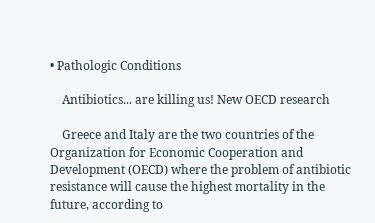• Pathologic Conditions

    Antibiotics... are killing us! New OECD research

    Greece and Italy are the two countries of the Organization for Economic Cooperation and Development (OECD) where the problem of antibiotic resistance will cause the highest mortality in the future, according to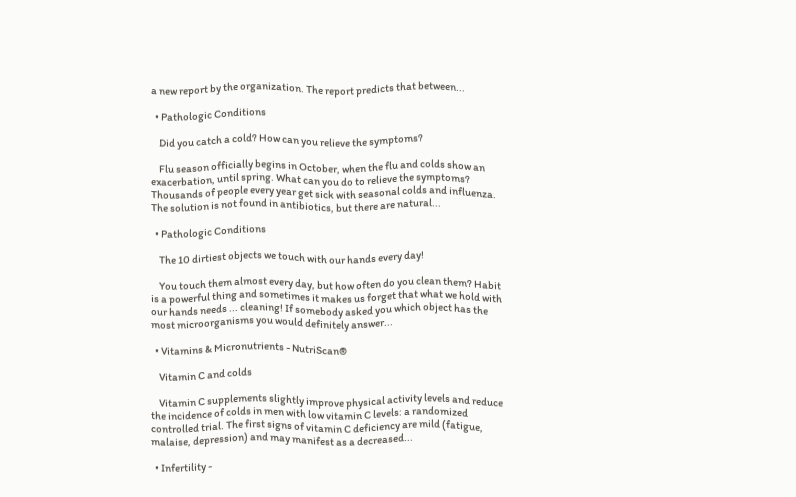a new report by the organization. The report predicts that between...

  • Pathologic Conditions

    Did you catch a cold? How can you relieve the symptoms?

    Flu season officially begins in October, when the flu and colds show an exacerbation, until spring. What can you do to relieve the symptoms? Thousands of people every year get sick with seasonal colds and influenza. The solution is not found in antibiotics, but there are natural...

  • Pathologic Conditions

    The 10 dirtiest objects we touch with our hands every day!

    You touch them almost every day, but how often do you clean them? Habit is a powerful thing and sometimes it makes us forget that what we hold with our hands needs ... cleaning! If somebody asked you which object has the most microorganisms you would definitely answer...

  • Vitamins & Micronutrients - NutriScan®

    Vitamin C and colds

    Vitamin C supplements slightly improve physical activity levels and reduce the incidence of colds in men with low vitamin C levels: a randomized controlled trial. The first signs of vitamin C deficiency are mild (fatigue, malaise, depression) and may manifest as a decreased...

  • Infertility -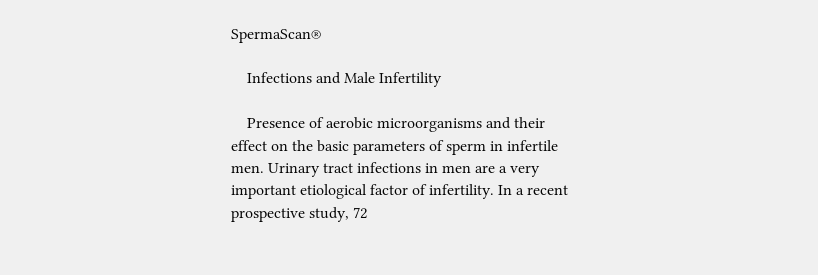SpermaScan®

    Infections and Male Infertility

    Presence of aerobic microorganisms and their effect on the basic parameters of sperm in infertile men. Urinary tract infections in men are a very important etiological factor of infertility. In a recent prospective study, 72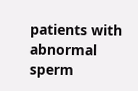patients with abnormal sperm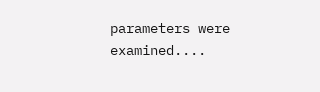parameters were examined....